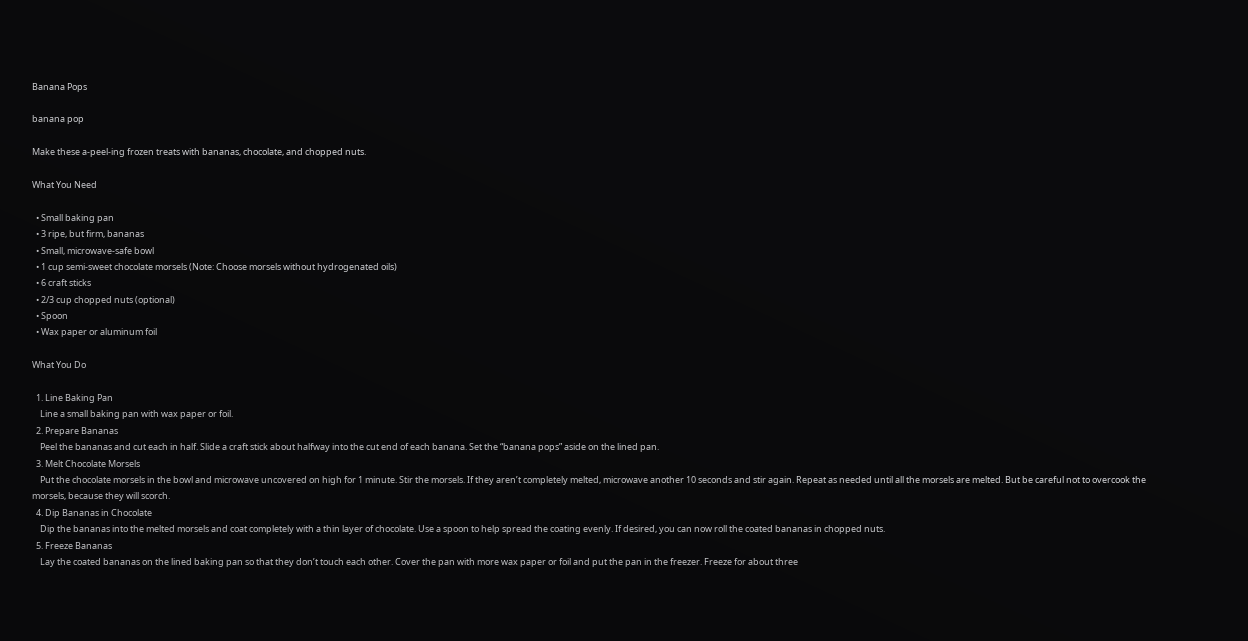Banana Pops

banana pop

Make these a-peel-ing frozen treats with bananas, chocolate, and chopped nuts.

What You Need

  • Small baking pan
  • 3 ripe, but firm, bananas
  • Small, microwave-safe bowl
  • 1 cup semi-sweet chocolate morsels (Note: Choose morsels without hydrogenated oils)
  • 6 craft sticks
  • 2/3 cup chopped nuts (optional)
  • Spoon
  • Wax paper or aluminum foil

What You Do

  1. Line Baking Pan
    Line a small baking pan with wax paper or foil.
  2. Prepare Bananas
    Peel the bananas and cut each in half. Slide a craft stick about halfway into the cut end of each banana. Set the “banana pops” aside on the lined pan.
  3. Melt Chocolate Morsels
    Put the chocolate morsels in the bowl and microwave uncovered on high for 1 minute. Stir the morsels. If they aren’t completely melted, microwave another 10 seconds and stir again. Repeat as needed until all the morsels are melted. But be careful not to overcook the morsels, because they will scorch.
  4. Dip Bananas in Chocolate
    Dip the bananas into the melted morsels and coat completely with a thin layer of chocolate. Use a spoon to help spread the coating evenly. If desired, you can now roll the coated bananas in chopped nuts.
  5. Freeze Bananas
    Lay the coated bananas on the lined baking pan so that they don’t touch each other. Cover the pan with more wax paper or foil and put the pan in the freezer. Freeze for about three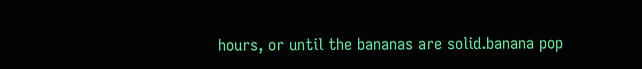hours, or until the bananas are solid.banana pop